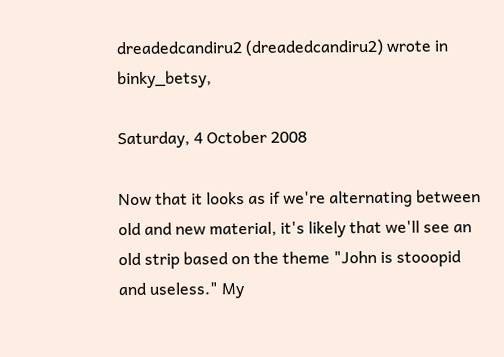dreadedcandiru2 (dreadedcandiru2) wrote in binky_betsy,

Saturday, 4 October 2008

Now that it looks as if we're alternating between old and new material, it's likely that we'll see an old strip based on the theme "John is stooopid and useless." My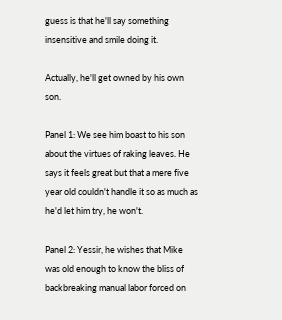guess is that he'll say something insensitive and smile doing it.

Actually, he'll get owned by his own son.

Panel 1: We see him boast to his son about the virtues of raking leaves. He says it feels great but that a mere five year old couldn't handle it so as much as he'd let him try, he won't.

Panel 2: Yessir, he wishes that Mike was old enough to know the bliss of backbreaking manual labor forced on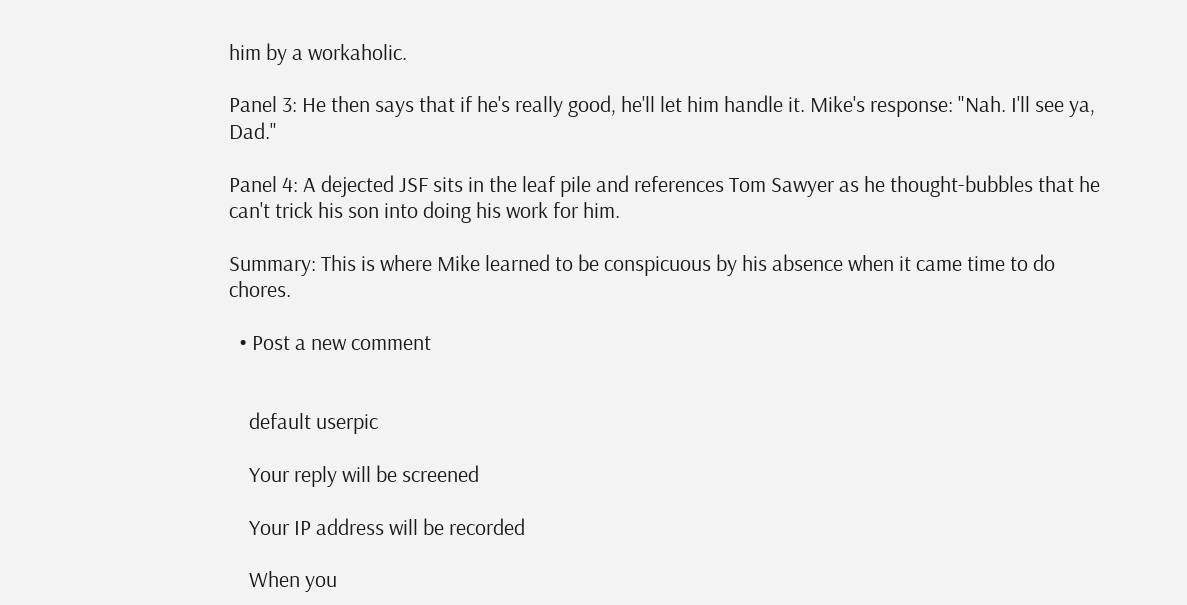him by a workaholic.

Panel 3: He then says that if he's really good, he'll let him handle it. Mike's response: "Nah. I'll see ya, Dad."

Panel 4: A dejected JSF sits in the leaf pile and references Tom Sawyer as he thought-bubbles that he can't trick his son into doing his work for him.

Summary: This is where Mike learned to be conspicuous by his absence when it came time to do chores.

  • Post a new comment


    default userpic

    Your reply will be screened

    Your IP address will be recorded

    When you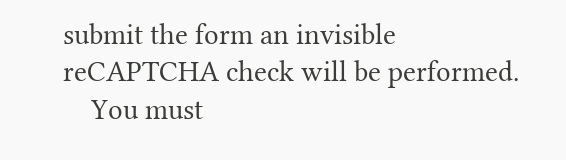submit the form an invisible reCAPTCHA check will be performed.
    You must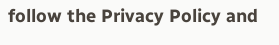follow the Privacy Policy and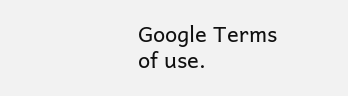Google Terms of use.